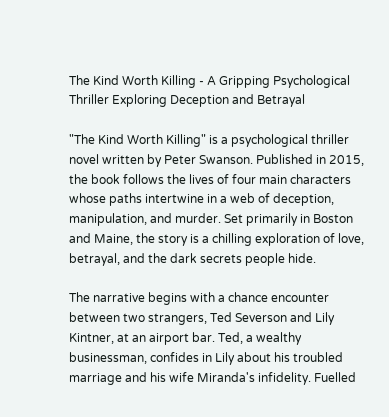The Kind Worth Killing - A Gripping Psychological Thriller Exploring Deception and Betrayal

"The Kind Worth Killing" is a psychological thriller novel written by Peter Swanson. Published in 2015, the book follows the lives of four main characters whose paths intertwine in a web of deception, manipulation, and murder. Set primarily in Boston and Maine, the story is a chilling exploration of love, betrayal, and the dark secrets people hide.

The narrative begins with a chance encounter between two strangers, Ted Severson and Lily Kintner, at an airport bar. Ted, a wealthy businessman, confides in Lily about his troubled marriage and his wife Miranda's infidelity. Fuelled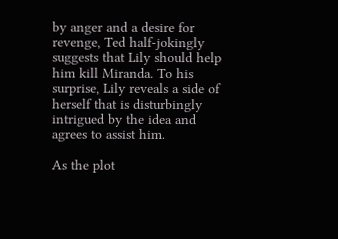by anger and a desire for revenge, Ted half-jokingly suggests that Lily should help him kill Miranda. To his surprise, Lily reveals a side of herself that is disturbingly intrigued by the idea and agrees to assist him.

As the plot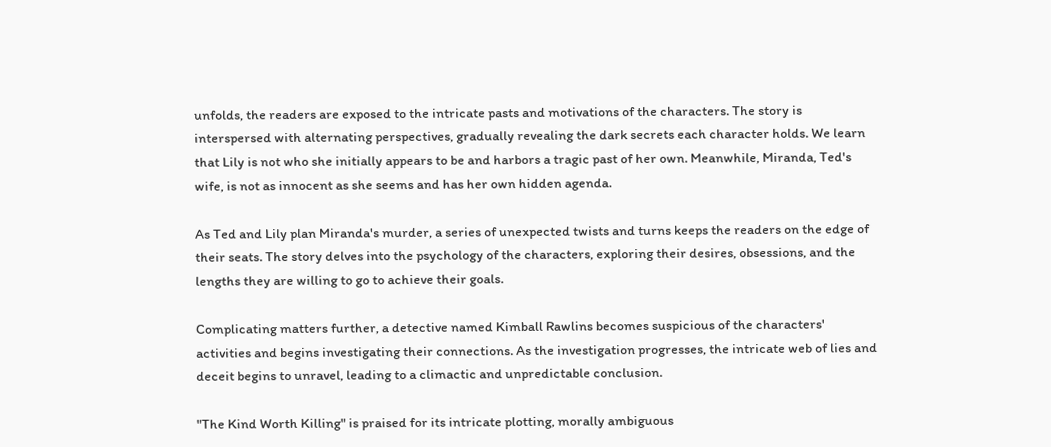unfolds, the readers are exposed to the intricate pasts and motivations of the characters. The story is interspersed with alternating perspectives, gradually revealing the dark secrets each character holds. We learn that Lily is not who she initially appears to be and harbors a tragic past of her own. Meanwhile, Miranda, Ted's wife, is not as innocent as she seems and has her own hidden agenda.

As Ted and Lily plan Miranda's murder, a series of unexpected twists and turns keeps the readers on the edge of their seats. The story delves into the psychology of the characters, exploring their desires, obsessions, and the lengths they are willing to go to achieve their goals.

Complicating matters further, a detective named Kimball Rawlins becomes suspicious of the characters' activities and begins investigating their connections. As the investigation progresses, the intricate web of lies and deceit begins to unravel, leading to a climactic and unpredictable conclusion.

"The Kind Worth Killing" is praised for its intricate plotting, morally ambiguous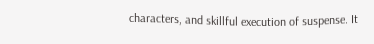characters, and skillful execution of suspense. It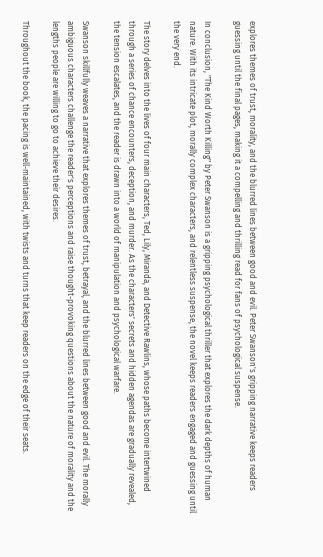explores themes of trust, morality, and the blurred lines between good and evil. Peter Swanson's gripping narrative keeps readers guessing until the final pages, making it a compelling and thrilling read for fans of psychological suspense.

In conclusion, "The Kind Worth Killing" by Peter Swanson is a gripping psychological thriller that explores the dark depths of human nature. With its intricate plot, morally complex characters, and relentless suspense, the novel keeps readers engaged and guessing until the very end.

The story delves into the lives of four main characters, Ted, Lily, Miranda, and Detective Rawlins, whose paths become intertwined through a series of chance encounters, deception, and murder. As the characters' secrets and hidden agendas are gradually revealed, the tension escalates, and the reader is drawn into a world of manipulation and psychological warfare.

Swanson skillfully weaves a narrative that explores themes of trust, betrayal, and the blurred lines between good and evil. The morally ambiguous characters challenge the reader's perceptions and raise thought-provoking questions about the nature of morality and the lengths people are willing to go to achieve their desires.

Throughout the book, the pacing is well-maintained, with twists and turns that keep readers on the edge of their seats.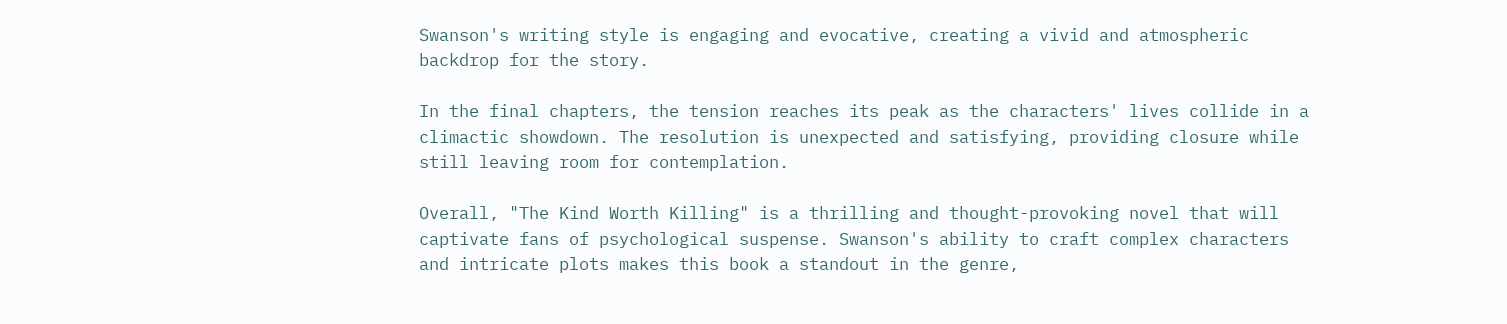Swanson's writing style is engaging and evocative, creating a vivid and atmospheric backdrop for the story.

In the final chapters, the tension reaches its peak as the characters' lives collide in a climactic showdown. The resolution is unexpected and satisfying, providing closure while still leaving room for contemplation.

Overall, "The Kind Worth Killing" is a thrilling and thought-provoking novel that will captivate fans of psychological suspense. Swanson's ability to craft complex characters and intricate plots makes this book a standout in the genre,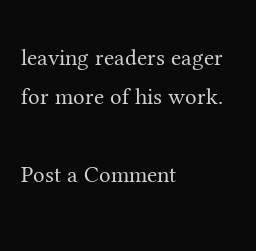leaving readers eager for more of his work.

Post a Comment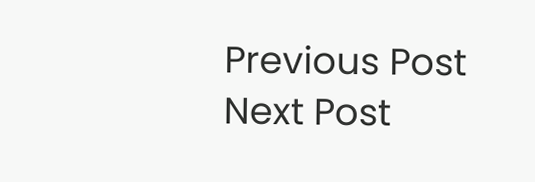Previous Post Next Post